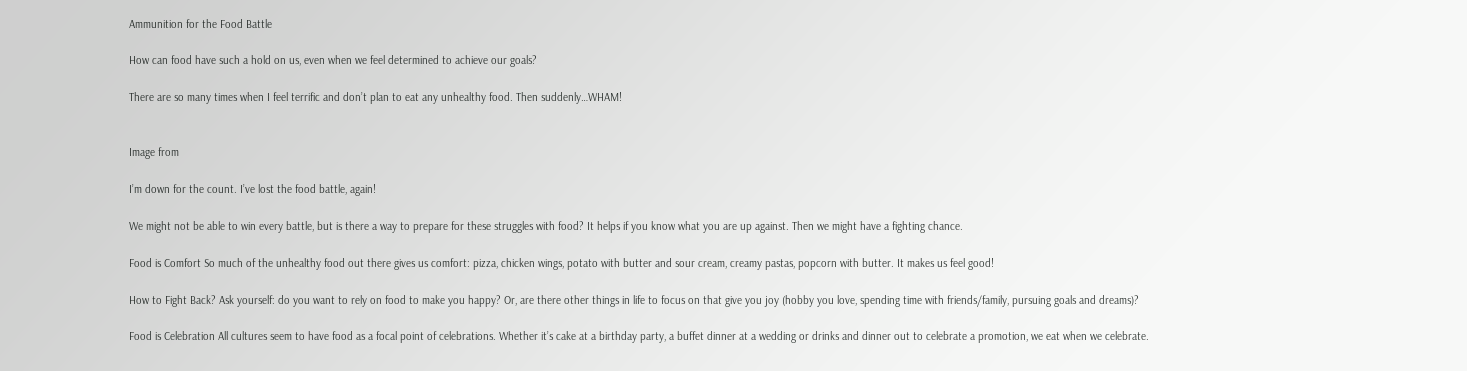Ammunition for the Food Battle

How can food have such a hold on us, even when we feel determined to achieve our goals?

There are so many times when I feel terrific and don’t plan to eat any unhealthy food. Then suddenly…WHAM!


Image from

I’m down for the count. I’ve lost the food battle, again!

We might not be able to win every battle, but is there a way to prepare for these struggles with food? It helps if you know what you are up against. Then we might have a fighting chance.

Food is Comfort So much of the unhealthy food out there gives us comfort: pizza, chicken wings, potato with butter and sour cream, creamy pastas, popcorn with butter. It makes us feel good!

How to Fight Back? Ask yourself: do you want to rely on food to make you happy? Or, are there other things in life to focus on that give you joy (hobby you love, spending time with friends/family, pursuing goals and dreams)?

Food is Celebration All cultures seem to have food as a focal point of celebrations. Whether it’s cake at a birthday party, a buffet dinner at a wedding or drinks and dinner out to celebrate a promotion, we eat when we celebrate.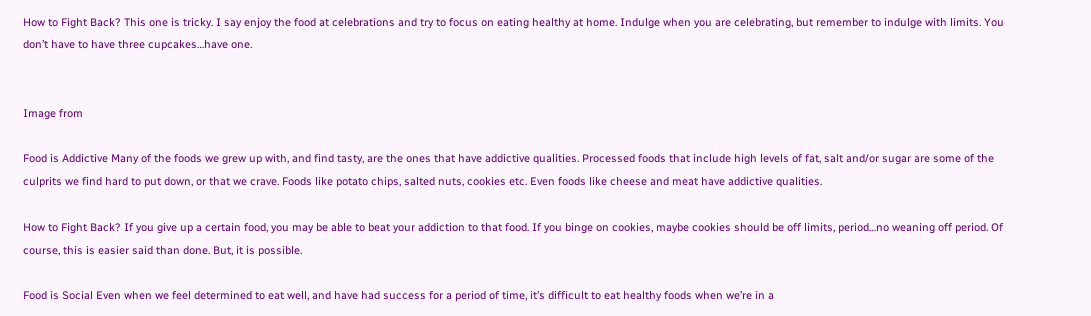How to Fight Back? This one is tricky. I say enjoy the food at celebrations and try to focus on eating healthy at home. Indulge when you are celebrating, but remember to indulge with limits. You don’t have to have three cupcakes…have one.


Image from

Food is Addictive Many of the foods we grew up with, and find tasty, are the ones that have addictive qualities. Processed foods that include high levels of fat, salt and/or sugar are some of the culprits we find hard to put down, or that we crave. Foods like potato chips, salted nuts, cookies etc. Even foods like cheese and meat have addictive qualities.

How to Fight Back? If you give up a certain food, you may be able to beat your addiction to that food. If you binge on cookies, maybe cookies should be off limits, period…no weaning off period. Of course, this is easier said than done. But, it is possible.

Food is Social Even when we feel determined to eat well, and have had success for a period of time, it’s difficult to eat healthy foods when we’re in a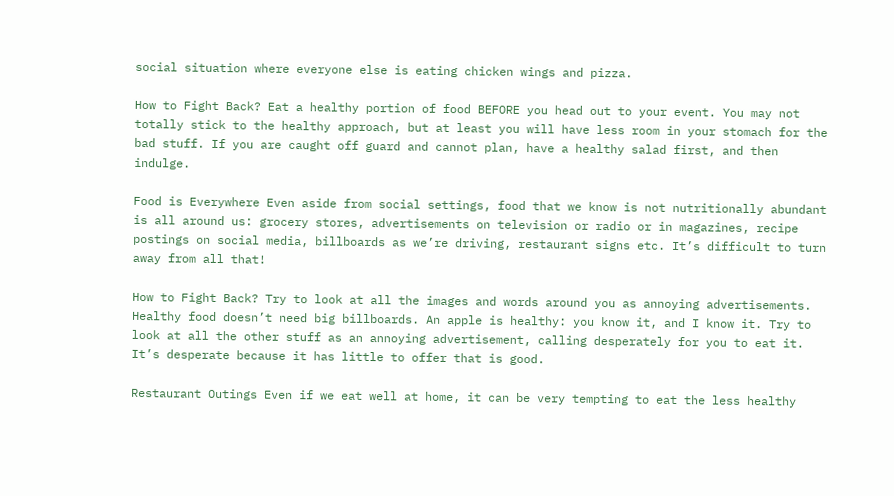social situation where everyone else is eating chicken wings and pizza.

How to Fight Back? Eat a healthy portion of food BEFORE you head out to your event. You may not totally stick to the healthy approach, but at least you will have less room in your stomach for the bad stuff. If you are caught off guard and cannot plan, have a healthy salad first, and then indulge.

Food is Everywhere Even aside from social settings, food that we know is not nutritionally abundant is all around us: grocery stores, advertisements on television or radio or in magazines, recipe postings on social media, billboards as we’re driving, restaurant signs etc. It’s difficult to turn away from all that!

How to Fight Back? Try to look at all the images and words around you as annoying advertisements. Healthy food doesn’t need big billboards. An apple is healthy: you know it, and I know it. Try to look at all the other stuff as an annoying advertisement, calling desperately for you to eat it. It’s desperate because it has little to offer that is good.

Restaurant Outings Even if we eat well at home, it can be very tempting to eat the less healthy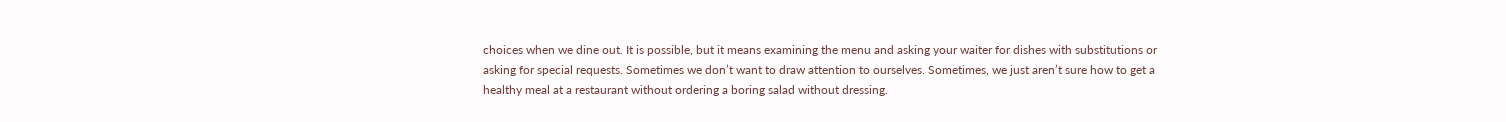choices when we dine out. It is possible, but it means examining the menu and asking your waiter for dishes with substitutions or asking for special requests. Sometimes we don’t want to draw attention to ourselves. Sometimes, we just aren’t sure how to get a healthy meal at a restaurant without ordering a boring salad without dressing.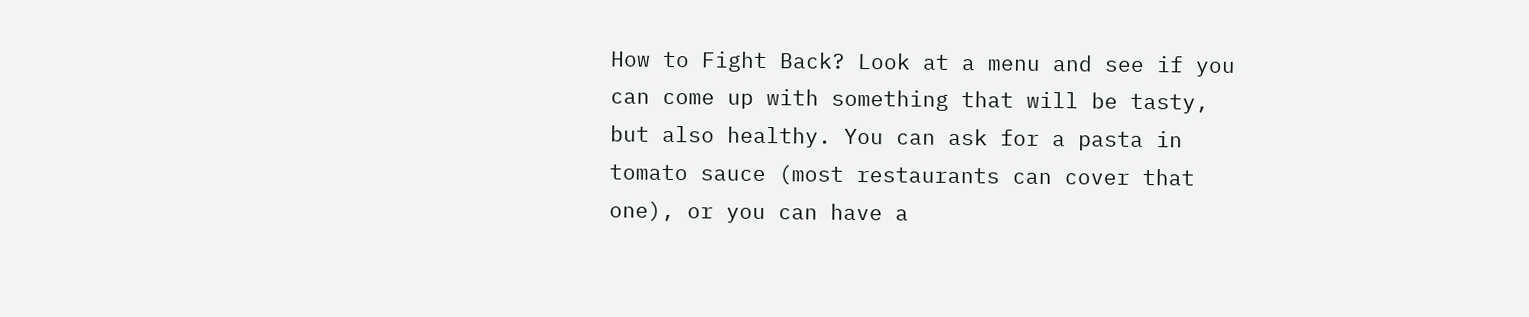How to Fight Back? Look at a menu and see if you can come up with something that will be tasty, but also healthy. You can ask for a pasta in tomato sauce (most restaurants can cover that one), or you can have a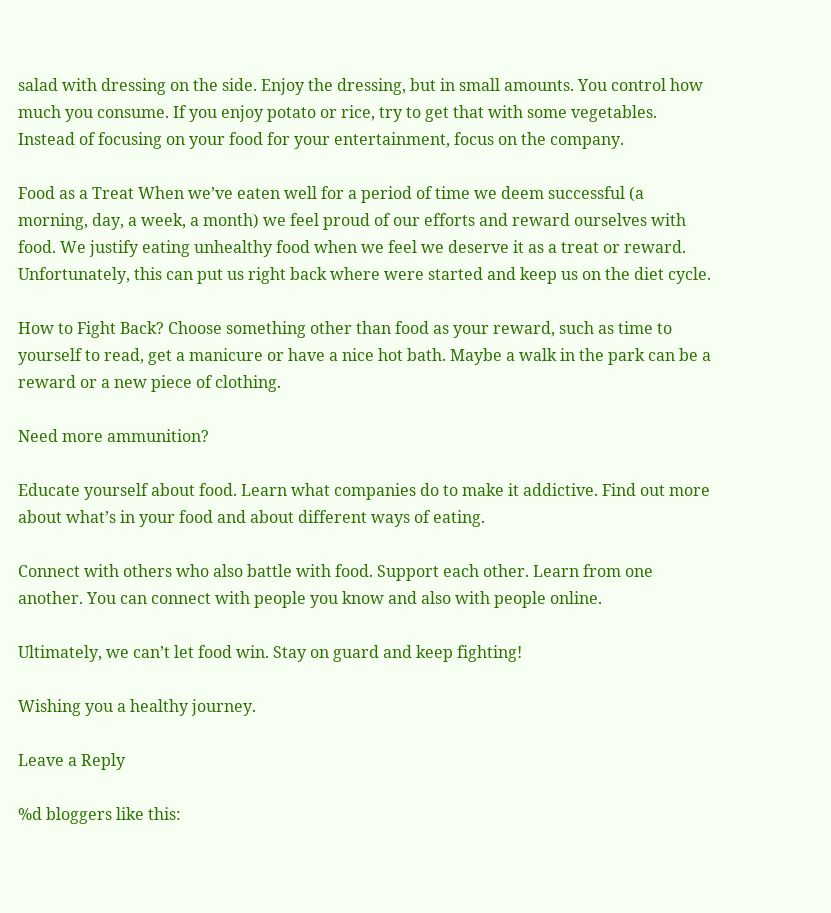salad with dressing on the side. Enjoy the dressing, but in small amounts. You control how much you consume. If you enjoy potato or rice, try to get that with some vegetables. Instead of focusing on your food for your entertainment, focus on the company.

Food as a Treat When we’ve eaten well for a period of time we deem successful (a morning, day, a week, a month) we feel proud of our efforts and reward ourselves with food. We justify eating unhealthy food when we feel we deserve it as a treat or reward. Unfortunately, this can put us right back where were started and keep us on the diet cycle.

How to Fight Back? Choose something other than food as your reward, such as time to yourself to read, get a manicure or have a nice hot bath. Maybe a walk in the park can be a reward or a new piece of clothing.

Need more ammunition?

Educate yourself about food. Learn what companies do to make it addictive. Find out more about what’s in your food and about different ways of eating.

Connect with others who also battle with food. Support each other. Learn from one another. You can connect with people you know and also with people online.

Ultimately, we can’t let food win. Stay on guard and keep fighting!

Wishing you a healthy journey.

Leave a Reply

%d bloggers like this: